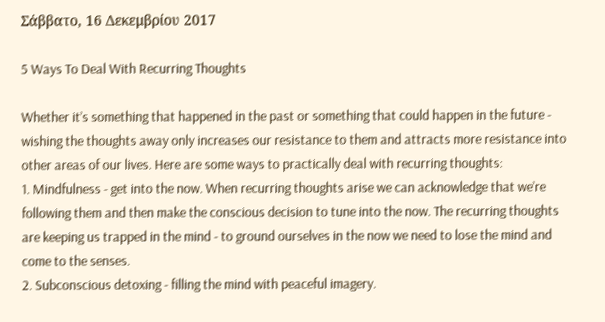Σάββατο, 16 Δεκεμβρίου 2017

5 Ways To Deal With Recurring Thoughts

Whether it’s something that happened in the past or something that could happen in the future - wishing the thoughts away only increases our resistance to them and attracts more resistance into other areas of our lives. Here are some ways to practically deal with recurring thoughts:
1. Mindfulness - get into the now. When recurring thoughts arise we can acknowledge that we’re following them and then make the conscious decision to tune into the now. The recurring thoughts are keeping us trapped in the mind - to ground ourselves in the now we need to lose the mind and come to the senses.
2. Subconscious detoxing - filling the mind with peaceful imagery.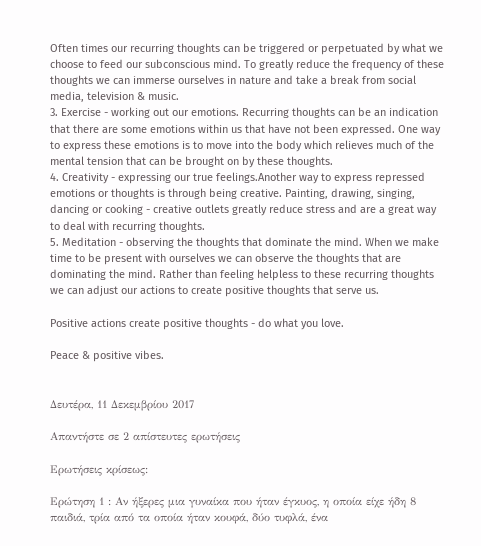Often times our recurring thoughts can be triggered or perpetuated by what we choose to feed our subconscious mind. To greatly reduce the frequency of these thoughts we can immerse ourselves in nature and take a break from social media, television & music.
3. Exercise - working out our emotions. Recurring thoughts can be an indication that there are some emotions within us that have not been expressed. One way to express these emotions is to move into the body which relieves much of the mental tension that can be brought on by these thoughts.
4. Creativity - expressing our true feelings.Another way to express repressed emotions or thoughts is through being creative. Painting, drawing, singing, dancing or cooking - creative outlets greatly reduce stress and are a great way to deal with recurring thoughts.
5. Meditation - observing the thoughts that dominate the mind. When we make time to be present with ourselves we can observe the thoughts that are dominating the mind. Rather than feeling helpless to these recurring thoughts we can adjust our actions to create positive thoughts that serve us.

Positive actions create positive thoughts - do what you love.

Peace & positive vibes.


Δευτέρα, 11 Δεκεμβρίου 2017

Απαντήστε σε 2 απίστευτες ερωτήσεις

Ερωτήσεις κρίσεως:

Ερώτηση 1 : Αν ήξερες μια γυναίκα που ήταν έγκυος, η οποία είχε ήδη 8 παιδιά, τρία από τα οποία ήταν κουφά, δύο τυφλά, ένα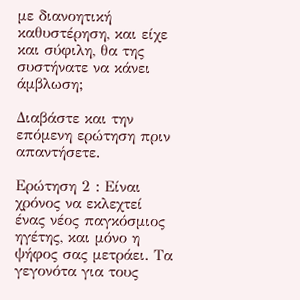με διανοητική καθυστέρηση, και είχε και σύφιλη, θα της συστήνατε να κάνει άμβλωση;

Διαβάστε και την επόμενη ερώτηση πριν απαντήσετε.

Ερώτηση 2 : Είναι χρόνος να εκλεχτεί ένας νέος παγκόσμιος ηγέτης, και μόνο η ψήφος σας μετράει. Tα γεγονότα για τους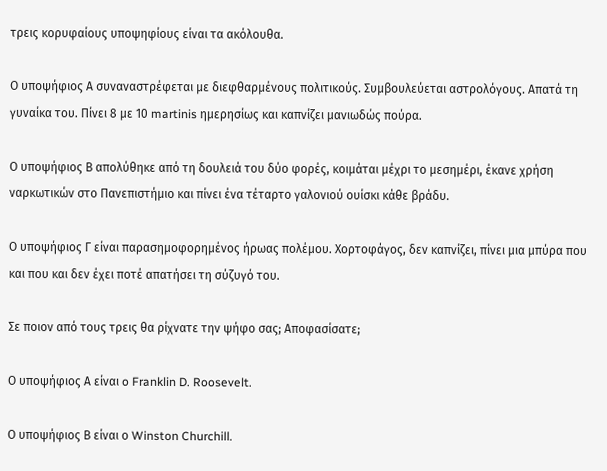τρεις κορυφαίους υποψηφίους είναι τα ακόλουθα.

Ο υποψήφιος Α συναναστρέφεται με διεφθαρμένους πολιτικούς. Συμβουλεύεται αστρολόγους. Απατά τη γυναίκα του. Πίνει 8 με 10 martinis ημερησίως και καπνίζει μανιωδώς πούρα.

Ο υποψήφιος Β απολύθηκε από τη δουλειά του δύο φορές, κοιμάται μέχρι το μεσημέρι, έκανε χρήση ναρκωτικών στο Πανεπιστήμιο και πίνει ένα τέταρτο γαλονιού ουίσκι κάθε βράδυ.

Ο υποψήφιος Γ είναι παρασημοφορημένος ήρωας πολέμου. Χορτοφάγος, δεν καπνίζει, πίνει μια μπύρα που και που και δεν έχει ποτέ απατήσει τη σύζυγό του.

Σε ποιον από τους τρεις θα ρίχνατε την ψήφο σας; Αποφασίσατε;

Ο υποψήφιος Α είναι o Franklin D. Roosevelt.

Ο υποψήφιος Β είναι ο Winston Churchill.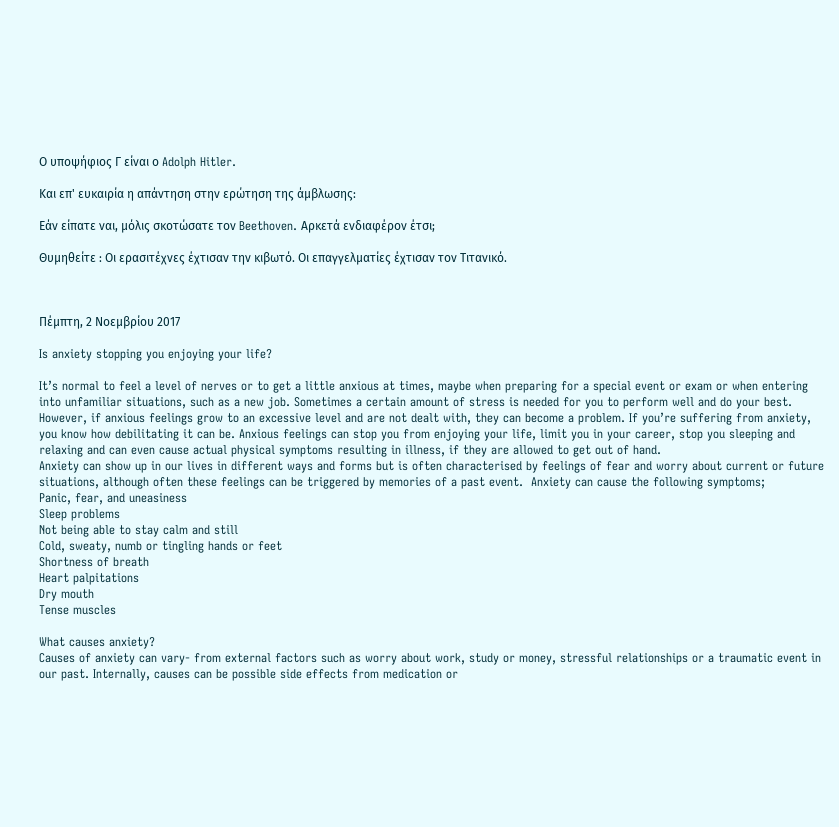Ο υποψήφιος Γ είναι ο Adolph Hitler.

Και επ' ευκαιρία η απάντηση στην ερώτηση της άμβλωσης:

Εάν είπατε ναι, μόλις σκοτώσατε τον Beethoven. Αρκετά ενδιαφέρον έτσι;

Θυμηθείτε : Οι ερασιτέχνες έχτισαν την κιβωτό. Οι επαγγελματίες έχτισαν τον Τιτανικό.



Πέμπτη, 2 Νοεμβρίου 2017

Is anxiety stopping you enjoying your life?

It’s normal to feel a level of nerves or to get a little anxious at times, maybe when preparing for a special event or exam or when entering into unfamiliar situations, such as a new job. Sometimes a certain amount of stress is needed for you to perform well and do your best.
However, if anxious feelings grow to an excessive level and are not dealt with, they can become a problem. If you’re suffering from anxiety, you know how debilitating it can be. Anxious feelings can stop you from enjoying your life, limit you in your career, stop you sleeping and relaxing and can even cause actual physical symptoms resulting in illness, if they are allowed to get out of hand.
Anxiety can show up in our lives in different ways and forms but is often characterised by feelings of fear and worry about current or future situations, although often these feelings can be triggered by memories of a past event.  Anxiety can cause the following symptoms;
Panic, fear, and uneasiness
Sleep problems
Not being able to stay calm and still
Cold, sweaty, numb or tingling hands or feet
Shortness of breath
Heart palpitations
Dry mouth
Tense muscles

What causes anxiety?
Causes of anxiety can vary- from external factors such as worry about work, study or money, stressful relationships or a traumatic event in our past. Internally, causes can be possible side effects from medication or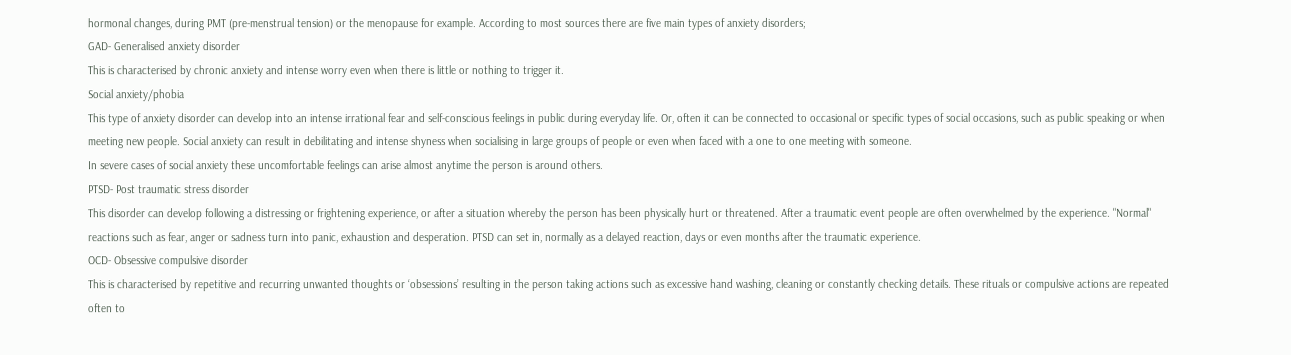hormonal changes, during PMT (pre-menstrual tension) or the menopause for example. According to most sources there are five main types of anxiety disorders;
GAD- Generalised anxiety disorder
This is characterised by chronic anxiety and intense worry even when there is little or nothing to trigger it.
Social anxiety/phobia
This type of anxiety disorder can develop into an intense irrational fear and self-conscious feelings in public during everyday life. Or, often it can be connected to occasional or specific types of social occasions, such as public speaking or when meeting new people. Social anxiety can result in debilitating and intense shyness when socialising in large groups of people or even when faced with a one to one meeting with someone.
In severe cases of social anxiety these uncomfortable feelings can arise almost anytime the person is around others.
PTSD- Post traumatic stress disorder
This disorder can develop following a distressing or frightening experience, or after a situation whereby the person has been physically hurt or threatened. After a traumatic event people are often overwhelmed by the experience. "Normal" reactions such as fear, anger or sadness turn into panic, exhaustion and desperation. PTSD can set in, normally as a delayed reaction, days or even months after the traumatic experience.
OCD- Obsessive compulsive disorder
This is characterised by repetitive and recurring unwanted thoughts or ‘obsessions’ resulting in the person taking actions such as excessive hand washing, cleaning or constantly checking details. These rituals or compulsive actions are repeated often to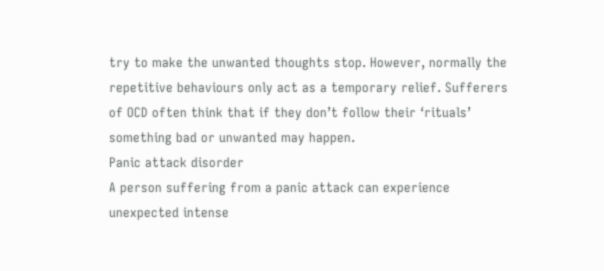try to make the unwanted thoughts stop. However, normally the repetitive behaviours only act as a temporary relief. Sufferers of OCD often think that if they don’t follow their ‘rituals’ something bad or unwanted may happen.
Panic attack disorder
A person suffering from a panic attack can experience unexpected intense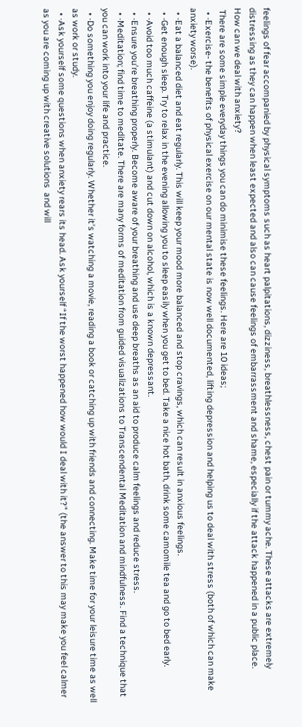feelings of fear accompanied by physical symptoms such as heart palpitations, dizziness, breathlessness, chest pain or tummy ache. These attacks are extremely distressing as they can happen when least expected and also can cause feelings of embarrassment and shame, especially if the attack happened in a public place.
How can we deal with anxiety?
 There are some simple everyday things you can do minimise these feelings. Here are 10 ideas;
  • ·Exercise- the benefits of physical exercise on our mental state is now well documented, lifting depression and helping us to deal with stress (both of which can make anxiety worse).
  • ·Eat a balanced diet and eat regularly. This will keep your mood more balanced and stop cravings, which can result in anxious feelings.
  • ·Get enough sleep. Try to relax in the evening allowing you to sleep easily when you get to bed. Take a nice hot bath, drink some camomile tea and go to bed early.
  • ·Avoid too much caffeine (a stimulant) and cut down on alcohol, which is a known depressant.
  • ·Ensure you’re breathing properly. Become aware of your breathing and use deep breaths as an aid to produce calm feelings and reduce stress.
  • ·Meditation; find time to meditate. There are many forms of meditation from guided visualizations to Transcendental Meditation and mindfulness. Find a technique that you can work into your life and practice.
  • ·Do something you enjoy doing regularly. Whether it’s watching a movie, reading a book or catching up with friends and connecting. Make time for your leisure time as well as work or study.
  • ·Ask yourself some questions when anxiety rears its head. Ask yourself “If the worst happened how would I deal with it?” (the answer to this may make you feel calmer as you are coming up with creative solutions  and will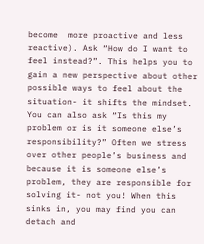become  more proactive and less reactive). Ask “How do I want to feel instead?”. This helps you to gain a new perspective about other possible ways to feel about the situation- it shifts the mindset. You can also ask “Is this my problem or is it someone else’s responsibility?” Often we stress over other people’s business and because it is someone else’s problem, they are responsible for solving it- not you! When this sinks in, you may find you can detach and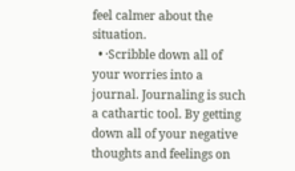feel calmer about the situation.
  • ·Scribble down all of your worries into a journal. Journaling is such a cathartic tool. By getting down all of your negative thoughts and feelings on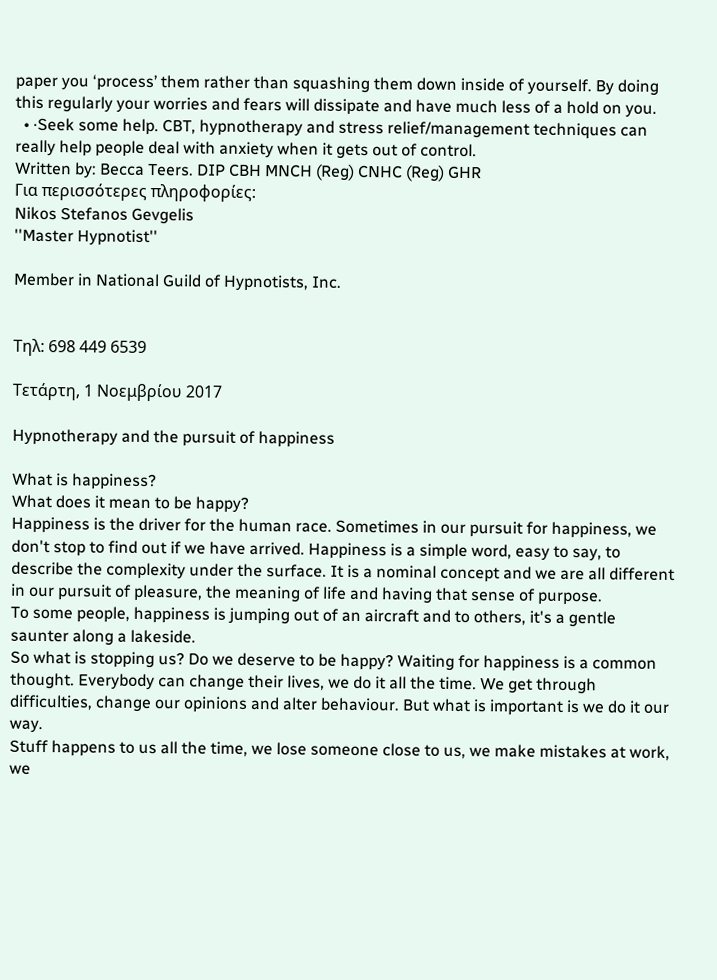paper you ‘process’ them rather than squashing them down inside of yourself. By doing this regularly your worries and fears will dissipate and have much less of a hold on you.
  • ·Seek some help. CBT, hypnotherapy and stress relief/management techniques can really help people deal with anxiety when it gets out of control.
Written by: Becca Teers. DIP CBH MNCH (Reg) CNHC (Reg) GHR
Για περισσότερες πληροφορίες:
Nikos Stefanos Gevgelis
''Master Hypnotist''

Member in National Guild of Hypnotists, Inc.


Τηλ: 698 449 6539

Τετάρτη, 1 Νοεμβρίου 2017

Hypnotherapy and the pursuit of happiness

What is happiness?
What does it mean to be happy?
Happiness is the driver for the human race. Sometimes in our pursuit for happiness, we don't stop to find out if we have arrived. Happiness is a simple word, easy to say, to describe the complexity under the surface. It is a nominal concept and we are all different in our pursuit of pleasure, the meaning of life and having that sense of purpose.
To some people, happiness is jumping out of an aircraft and to others, it's a gentle saunter along a lakeside.
So what is stopping us? Do we deserve to be happy? Waiting for happiness is a common thought. Everybody can change their lives, we do it all the time. We get through difficulties, change our opinions and alter behaviour. But what is important is we do it our way.
Stuff happens to us all the time, we lose someone close to us, we make mistakes at work, we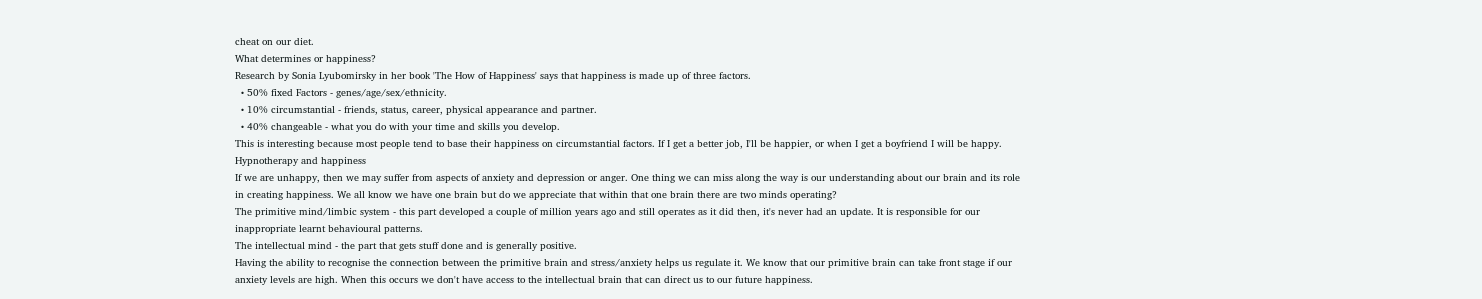cheat on our diet.
What determines or happiness?
Research by Sonia Lyubomirsky in her book 'The How of Happiness' says that happiness is made up of three factors.
  • 50% fixed Factors - genes/age/sex/ethnicity.
  • 10% circumstantial - friends, status, career, physical appearance and partner.
  • 40% changeable - what you do with your time and skills you develop.
This is interesting because most people tend to base their happiness on circumstantial factors. If I get a better job, I'll be happier, or when I get a boyfriend I will be happy.
Hypnotherapy and happiness
If we are unhappy, then we may suffer from aspects of anxiety and depression or anger. One thing we can miss along the way is our understanding about our brain and its role in creating happiness. We all know we have one brain but do we appreciate that within that one brain there are two minds operating?
The primitive mind/limbic system - this part developed a couple of million years ago and still operates as it did then, it's never had an update. It is responsible for our inappropriate learnt behavioural patterns.
The intellectual mind - the part that gets stuff done and is generally positive.
Having the ability to recognise the connection between the primitive brain and stress/anxiety helps us regulate it. We know that our primitive brain can take front stage if our anxiety levels are high. When this occurs we don't have access to the intellectual brain that can direct us to our future happiness.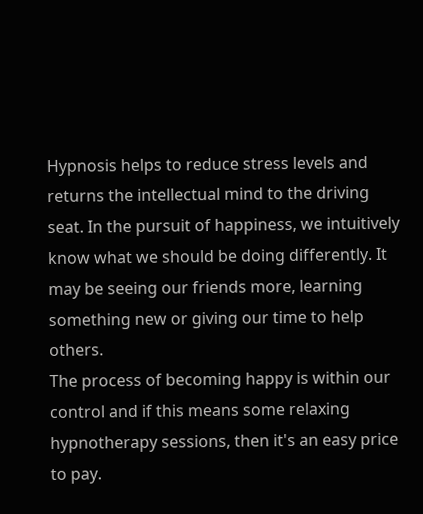Hypnosis helps to reduce stress levels and returns the intellectual mind to the driving seat. In the pursuit of happiness, we intuitively know what we should be doing differently. It may be seeing our friends more, learning something new or giving our time to help others.
The process of becoming happy is within our control and if this means some relaxing hypnotherapy sessions, then it's an easy price to pay.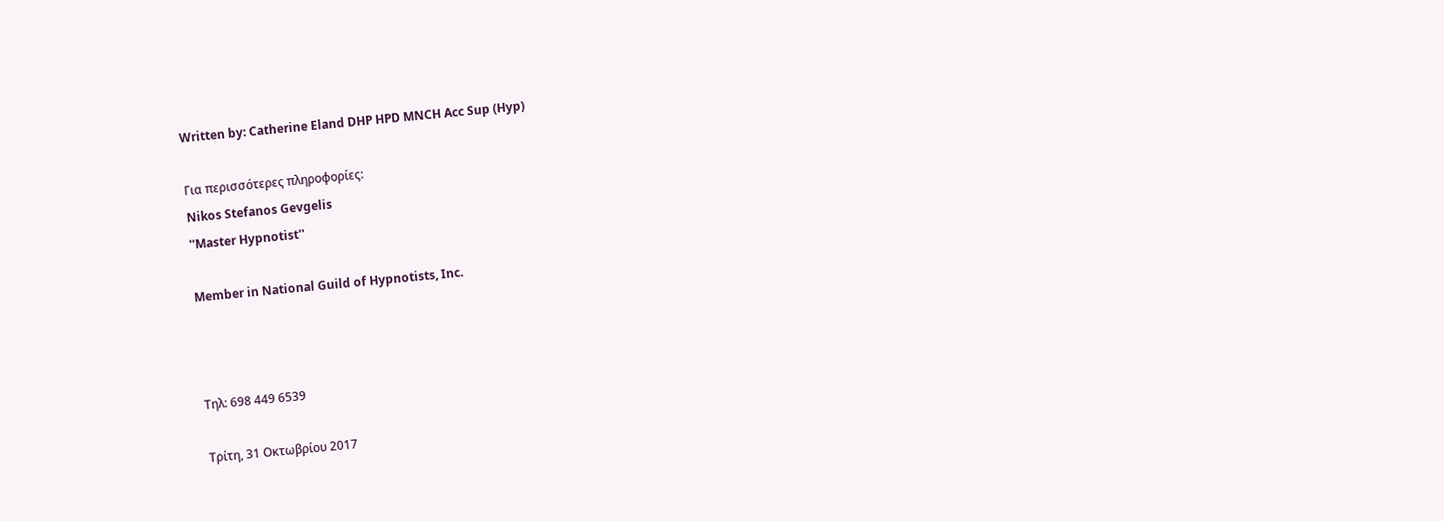Written by: Catherine Eland DHP HPD MNCH Acc Sup (Hyp)

Για περισσότερες πληροφορίες:
Nikos Stefanos Gevgelis
''Master Hypnotist''

Member in National Guild of Hypnotists, Inc.



Τηλ: 698 449 6539

Τρίτη, 31 Οκτωβρίου 2017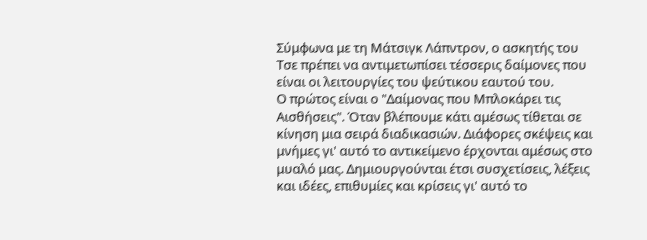Σύμφωνα με τη Μάτσιγκ Λάπντρον, ο ασκητής του Τσε πρέπει να αντιμετωπίσει τέσσερις δαίμονες που είναι οι λειτουργίες του ψεύτικου εαυτού του.
Ο πρώτος είναι ο "Δαίμονας που Μπλοκάρει τις Αισθήσεις". Όταν βλέπουμε κάτι αμέσως τίθεται σε κίνηση μια σειρά διαδικασιών. Διάφορες σκέψεις και μνήμες γι' αυτό το αντικείμενο έρχονται αμέσως στο μυαλό μας. Δημιουργούνται έτσι συσχετίσεις, λέξεις και ιδέες, επιθυμίες και κρίσεις γι' αυτό το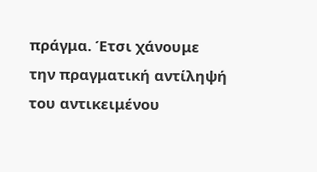πράγμα. Έτσι χάνουμε την πραγματική αντίληψή του αντικειμένου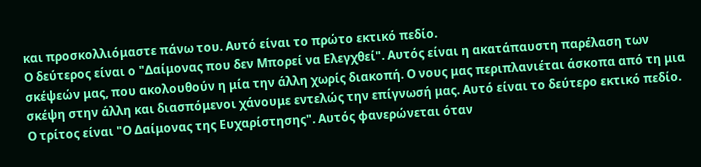και προσκολλιόμαστε πάνω του. Αυτό είναι το πρώτο εκτικό πεδίο.
Ο δεύτερος είναι ο "Δαίμονας που δεν Μπορεί να Ελεγχθεί". Αυτός είναι η ακατάπαυστη παρέλαση των σκέψεών μας, που ακολουθούν η μία την άλλη χωρίς διακοπή. Ο νους μας περιπλανιέται άσκοπα από τη μια σκέψη στην άλλη και διασπόμενοι χάνουμε εντελώς την επίγνωσή μας. Αυτό είναι το δεύτερο εκτικό πεδίο.
Ο τρίτος είναι "Ο Δαίμονας της Ευχαρίστησης". Αυτός φανερώνεται όταν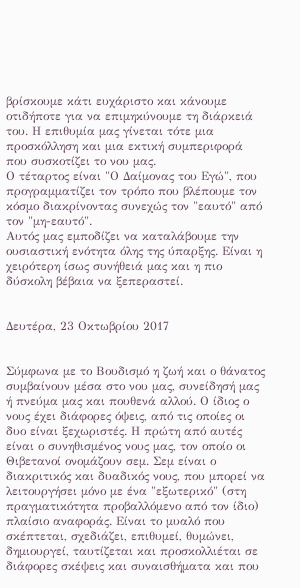βρίσκουμε κάτι ευχάριστο και κάνουμε οτιδήποτε για να επιμηκύνουμε τη διάρκειά του. Η επιθυμία μας γίνεται τότε μια προσκόλληση και μια εκτική συμπεριφορά που συσκοτίζει το νου μας.
Ο τέταρτος είναι "Ο Δαίμονας του Εγώ", που προγραμματίζει τον τρόπο που βλέπουμε τον κόσμο διακρίνοντας συνεχώς τον "εαυτό" από τον "μη-εαυτό".
Αυτός μας εμποδίζει να καταλάβουμε την ουσιαστική ενότητα όλης της ύπαρξης. Είναι η χειρότερη ίσως συνήθειά μας και η πιο δύσκολη βέβαια να ξεπεραστεί.


Δευτέρα, 23 Οκτωβρίου 2017


Σύμφωνα με το Βουδισμό η ζωή και ο θάνατος συμβαίνουν μέσα στο νου μας, συνείδησή μας ή πνεύμα μας και πουθενά αλλού. Ο ίδιος ο νους έχει διάφορες όψεις, από τις οποίες οι δυο είναι ξεχωριστές. Η πρώτη από αυτές είναι ο συνηθισμένος νους μας, τον οποίο οι Θιβετανοί ονομάζουν σεμ. Σεμ είναι ο διακριτικός και δυαδικός νους, που μπορεί να λειτουργήσει μόνο με ένα "εξωτερικό" (στη πραγματικότητα προβαλλόμενο από τον ίδιο) πλαίσιο αναφοράς. Είναι το μυαλό που σκέπτεται, σχεδιάζει, επιθυμεί, θυμώνει, δημιουργεί, ταυτίζεται και προσκολλιέται σε διάφορες σκέψεις και συναισθήματα και που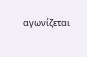αγωνίζεται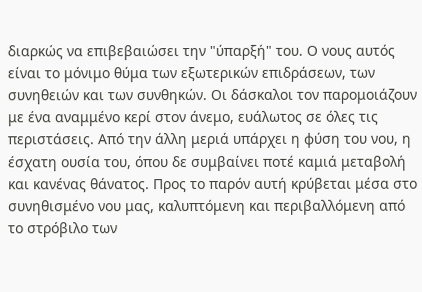διαρκώς να επιβεβαιώσει την "ύπαρξή" του. Ο νους αυτός είναι το μόνιμο θύμα των εξωτερικών επιδράσεων, των συνηθειών και των συνθηκών. Οι δάσκαλοι τον παρομοιάζουν με ένα αναμμένο κερί στον άνεμο, ευάλωτος σε όλες τις περιστάσεις. Από την άλλη μεριά υπάρχει η φύση του νου, η έσχατη ουσία του, όπου δε συμβαίνει ποτέ καμιά μεταβολή και κανένας θάνατος. Προς το παρόν αυτή κρύβεται μέσα στο συνηθισμένο νου μας, καλυπτόμενη και περιβαλλόμενη από το στρόβιλο των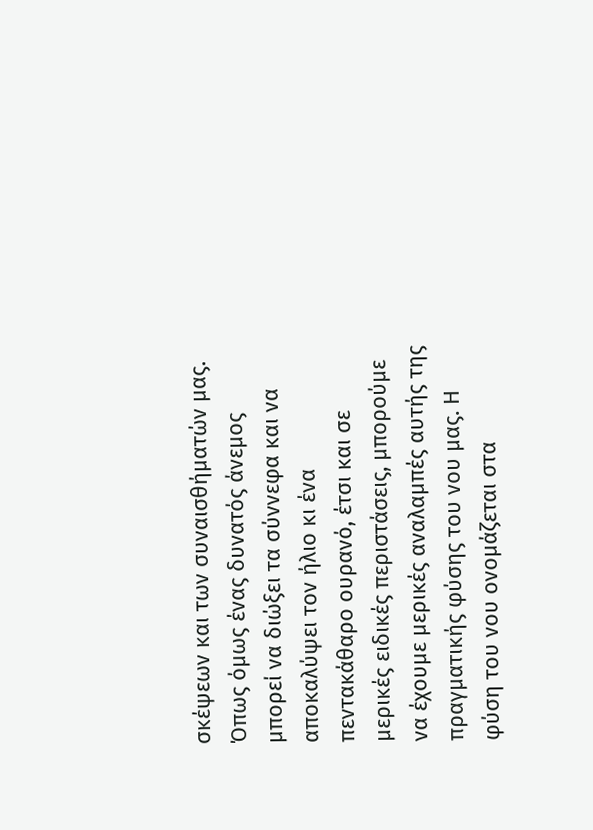σκέψεων και των συναισθήματών μας. Όπως όμως ένας δυνατός άνεμος μπορεί να διώξει τα σύννεφα και να αποκαλύψει τον ήλιο κι ένα πεντακάθαρο ουρανό, έτσι και σε μερικές ειδικές περιστάσεις, μπορούμε να έχουμε μερικές αναλαμπές αυτής της πραγματικής φύσης του νου μας. Η φύση του νου ονομάζεται στα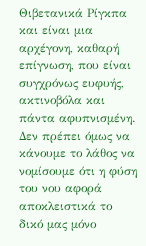Θιβετανικά Ρίγκπα και είναι μια αρχέγονη, καθαρή επίγνωση, που είναι συγχρόνως ευφυής, ακτινοβόλα και πάντα αφυπνισμένη. Δεν πρέπει όμως να κάνουμε το λάθος να νομίσουμε ότι η φύση του νου αφορά αποκλειστικά το δικό μας μόνο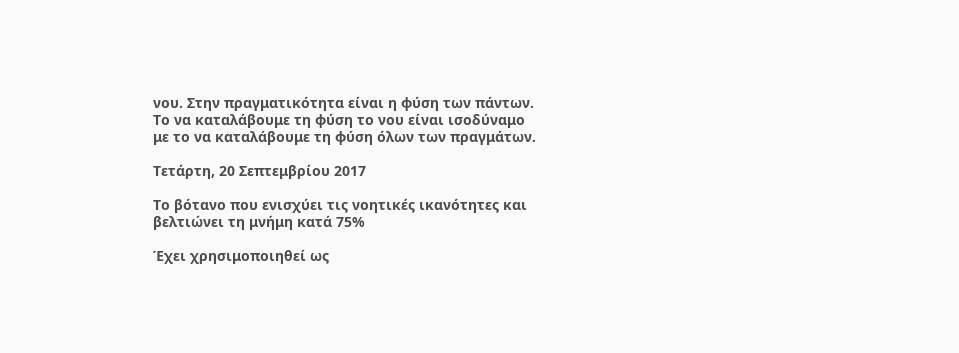νου. Στην πραγματικότητα είναι η φύση των πάντων. Το να καταλάβουμε τη φύση το νου είναι ισοδύναμο με το να καταλάβουμε τη φύση όλων των πραγμάτων.

Τετάρτη, 20 Σεπτεμβρίου 2017

Το βότανο που ενισχύει τις νοητικές ικανότητες και βελτιώνει τη μνήμη κατά 75%

Έχει χρησιμοποιηθεί ως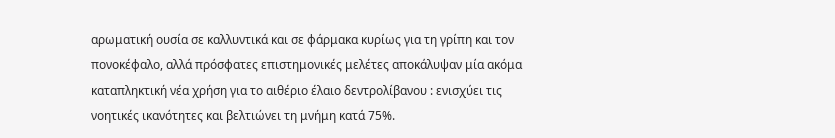αρωματική ουσία σε καλλυντικά και σε φάρμακα κυρίως για τη γρίπη και τον πονοκέφαλο, αλλά πρόσφατες επιστημονικές μελέτες αποκάλυψαν μία ακόμα καταπληκτική νέα χρήση για το αιθέριο έλαιο δεντρολίβανου : ενισχύει τις νοητικές ικανότητες και βελτιώνει τη μνήμη κατά 75%.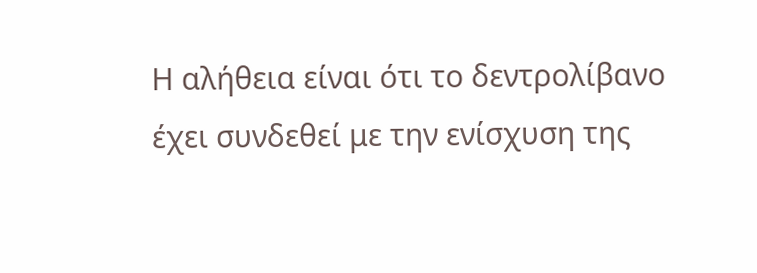Η αλήθεια είναι ότι το δεντρολίβανο έχει συνδεθεί με την ενίσχυση της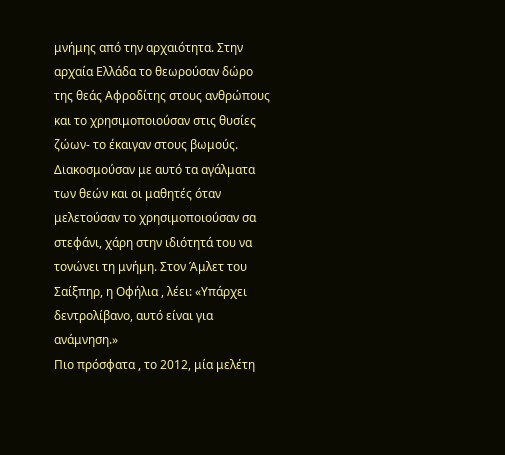μνήμης από την αρχαιότητα. Στην αρχαία Ελλάδα το θεωρούσαν δώρο της θεάς Αφροδίτης στους ανθρώπους και το χρησιμοποιούσαν στις θυσίες ζώων- το έκαιγαν στους βωμούς. Διακοσμούσαν με αυτό τα αγάλματα των θεών και οι μαθητές όταν μελετούσαν το χρησιμοποιούσαν σα στεφάνι, χάρη στην ιδιότητά του να τονώνει τη μνήμη. Στον Άμλετ του Σαίξπηρ, η Οφήλια , λέει: «Υπάρχει δεντρολίβανο, αυτό είναι για ανάμνηση.»
Πιο πρόσφατα , το 2012, μία μελέτη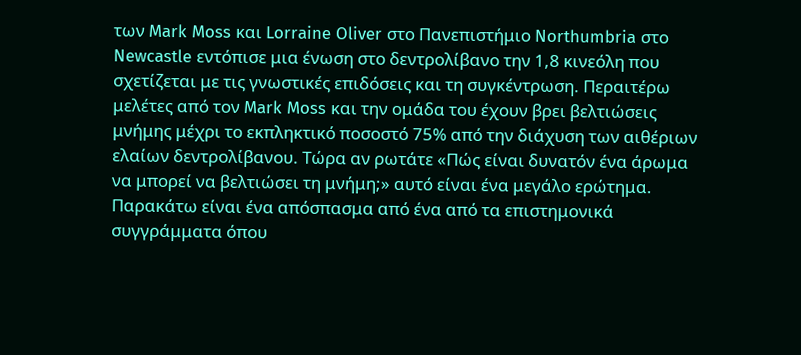των Mark Moss και Lorraine Oliver στο Πανεπιστήμιο Northumbria στο Newcastle εντόπισε μια ένωση στο δεντρολίβανο την 1,8 κινεόλη που σχετίζεται με τις γνωστικές επιδόσεις και τη συγκέντρωση. Περαιτέρω μελέτες από τον Mark Moss και την ομάδα του έχουν βρει βελτιώσεις μνήμης μέχρι το εκπληκτικό ποσοστό 75% από την διάχυση των αιθέριων ελαίων δεντρολίβανου. Τώρα αν ρωτάτε «Πώς είναι δυνατόν ένα άρωμα να μπορεί να βελτιώσει τη μνήμη;» αυτό είναι ένα μεγάλο ερώτημα.
Παρακάτω είναι ένα απόσπασμα από ένα από τα επιστημονικά συγγράμματα όπου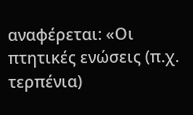αναφέρεται: «Οι πτητικές ενώσεις (π.χ. τερπένια)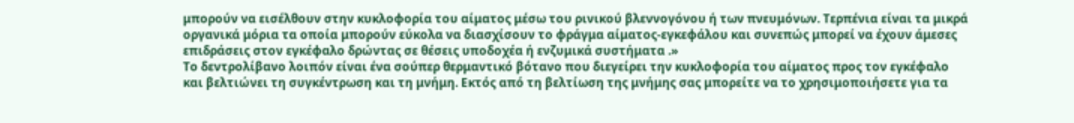μπορούν να εισέλθουν στην κυκλοφορία του αίματος μέσω του ρινικού βλεννογόνου ή των πνευμόνων. Τερπένια είναι τα μικρά οργανικά μόρια τα οποία μπορούν εύκολα να διασχίσουν το φράγμα αίματος-εγκεφάλου και συνεπώς μπορεί να έχουν άμεσες επιδράσεις στον εγκέφαλο δρώντας σε θέσεις υποδοχέα ή ενζυμικά συστήματα .»
Το δεντρολίβανο λοιπόν είναι ένα σούπερ θερμαντικό βότανο που διεγείρει την κυκλοφορία του αίματος προς τον εγκέφαλο και βελτιώνει τη συγκέντρωση και τη μνήμη. Εκτός από τη βελτίωση της μνήμης σας μπορείτε να το χρησιμοποιήσετε για τα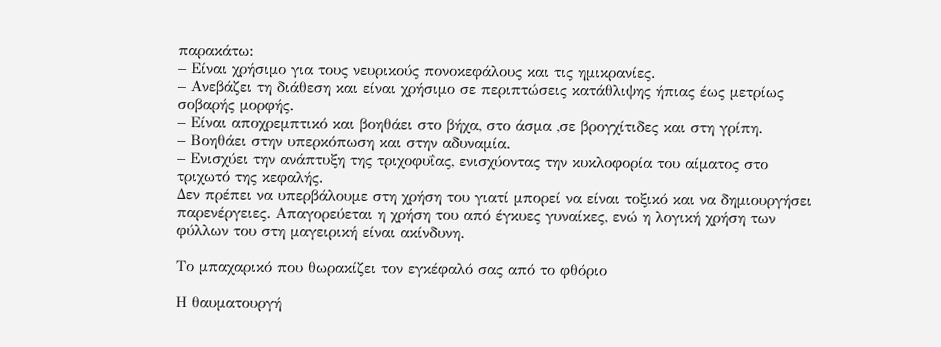παρακάτω:
– Είναι χρήσιμο για τους νευρικούς πονοκεφάλους και τις ημικρανίες.
– Ανεβάζει τη διάθεση και είναι χρήσιμο σε περιπτώσεις κατάθλιψης ήπιας έως μετρίως σοβαρής μορφής.
– Είναι αποχρεμπτικό και βοηθάει στο βήχα, στο άσμα ,σε βρογχίτιδες και στη γρίπη.
– Βοηθάει στην υπερκόπωση και στην αδυναμία.
– Ενισχύει την ανάπτυξη της τριχοφυΐας, ενισχύοντας την κυκλοφορία του αίματος στο τριχωτό της κεφαλής.
Δεν πρέπει να υπερβάλουμε στη χρήση του γιατί μπορεί να είναι τοξικό και να δημιουργήσει παρενέργειες. Απαγορεύεται η χρήση του από έγκυες γυναίκες, ενώ η λογική χρήση των φύλλων του στη μαγειρική είναι ακίνδυνη.

Το μπαχαρικό που θωρακίζει τον εγκέφαλό σας από το φθόριο

Η θαυματουργή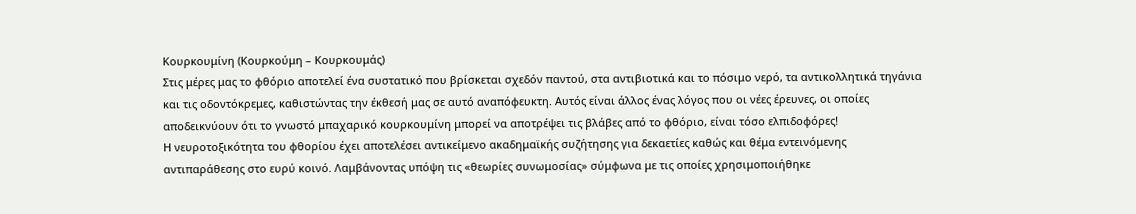Κουρκουμίνη (Κουρκούμη – Κουρκουμάς)
Στις μέρες μας το φθόριο αποτελεί ένα συστατικό που βρίσκεται σχεδόν παντού, στα αντιβιοτικά και το πόσιμο νερό, τα αντικολλητικά τηγάνια και τις οδοντόκρεμες, καθιστώντας την έκθεσή μας σε αυτό αναπόφευκτη. Αυτός είναι άλλος ένας λόγος που οι νέες έρευνες, οι οποίες αποδεικνύουν ότι το γνωστό μπαχαρικό κουρκουμίνη μπορεί να αποτρέψει τις βλάβες από το φθόριο, είναι τόσο ελπιδοφόρες!
Η νευροτοξικότητα του φθορίου έχει αποτελέσει αντικείμενο ακαδημαϊκής συζήτησης για δεκαετίες καθώς και θέμα εντεινόμενης αντιπαράθεσης στο ευρύ κοινό. Λαμβάνοντας υπόψη τις «θεωρίες συνωμοσίας» σύμφωνα με τις οποίες χρησιμοποιήθηκε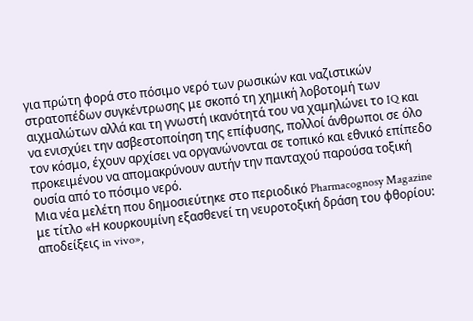για πρώτη φορά στο πόσιμο νερό των ρωσικών και ναζιστικών στρατοπέδων συγκέντρωσης με σκοπό τη χημική λοβοτομή των αιχμαλώτων αλλά και τη γνωστή ικανότητά του να χαμηλώνει το IQ και να ενισχύει την ασβεστοποίηση της επίφυσης, πολλοί άνθρωποι σε όλο τον κόσμο, έχουν αρχίσει να οργανώνονται σε τοπικό και εθνικό επίπεδο προκειμένου να απομακρύνουν αυτήν την πανταχού παρούσα τοξική ουσία από το πόσιμο νερό.
Μια νέα μελέτη που δημοσιεύτηκε στο περιοδικό Pharmacognosy Magazine με τίτλο «Η κουρκουμίνη εξασθενεί τη νευροτοξική δράση του φθορίου: αποδείξεις in vivo»,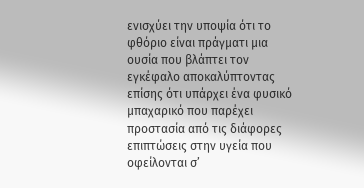ενισχύει την υποψία ότι το φθόριο είναι πράγματι μια ουσία που βλάπτει τον εγκέφαλο αποκαλύπτοντας επίσης ότι υπάρχει ένα φυσικό μπαχαρικό που παρέχει προστασία από τις διάφορες επιπτώσεις στην υγεία που οφείλονται σ’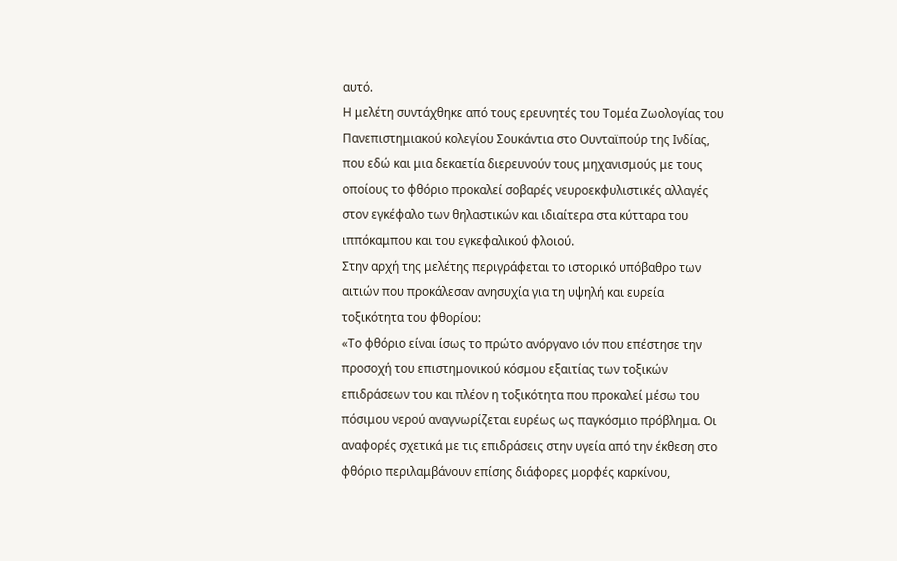αυτό.
Η μελέτη συντάχθηκε από τους ερευνητές του Τομέα Ζωολογίας του Πανεπιστημιακού κολεγίου Σουκάντια στο Ουνταϊπούρ της Ινδίας, που εδώ και μια δεκαετία διερευνούν τους μηχανισμούς με τους οποίους το φθόριο προκαλεί σοβαρές νευροεκφυλιστικές αλλαγές στον εγκέφαλο των θηλαστικών και ιδιαίτερα στα κύτταρα του ιππόκαμπου και του εγκεφαλικού φλοιού.
Στην αρχή της μελέτης περιγράφεται το ιστορικό υπόβαθρο των αιτιών που προκάλεσαν ανησυχία για τη υψηλή και ευρεία τοξικότητα του φθορίου:
«Το φθόριο είναι ίσως το πρώτο ανόργανο ιόν που επέστησε την προσοχή του επιστημονικού κόσμου εξαιτίας των τοξικών επιδράσεων του και πλέον η τοξικότητα που προκαλεί μέσω του πόσιμου νερού αναγνωρίζεται ευρέως ως παγκόσμιο πρόβλημα. Οι αναφορές σχετικά με τις επιδράσεις στην υγεία από την έκθεση στο φθόριο περιλαμβάνουν επίσης διάφορες μορφές καρκίνου,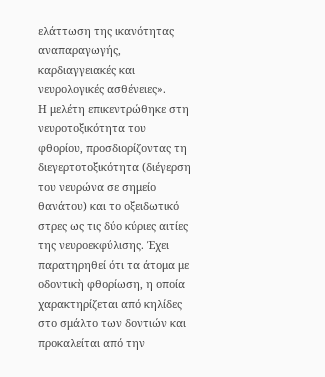ελάττωση της ικανότητας αναπαραγωγής, καρδιαγγειακές και νευρολογικές ασθένειες».
Η μελέτη επικεντρώθηκε στη νευροτοξικότητα του φθορίου, προσδιορίζοντας τη διεγερτοτοξικότητα (διέγερση του νευρώνα σε σημείο θανάτου) και το οξειδωτικό στρες ως τις δύο κύριες αιτίες της νευροεκφύλισης. Έχει παρατηρηθεί ότι τα άτομα με οδοντικὴ φθορίωση, η οποία χαρακτηρίζεται από κηλίδες στο σμάλτο των δοντιών και προκαλείται από την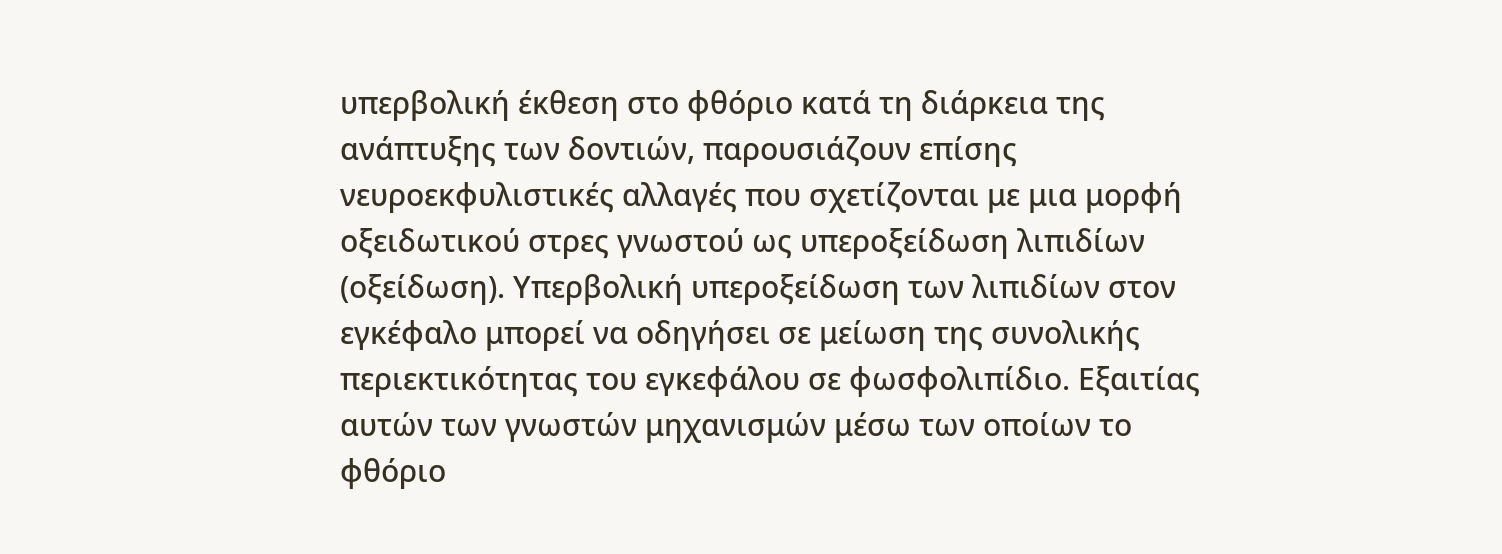υπερβολική έκθεση στο φθόριο κατά τη διάρκεια της ανάπτυξης των δοντιών, παρουσιάζουν επίσης νευροεκφυλιστικές αλλαγές που σχετίζονται με μια μορφή οξειδωτικού στρες γνωστού ως υπεροξείδωση λιπιδίων (οξείδωση). Υπερβολική υπεροξείδωση των λιπιδίων στον εγκέφαλο μπορεί να οδηγήσει σε μείωση της συνολικής περιεκτικότητας του εγκεφάλου σε φωσφολιπίδιο. Εξαιτίας αυτών των γνωστών μηχανισμών μέσω των οποίων το φθόριο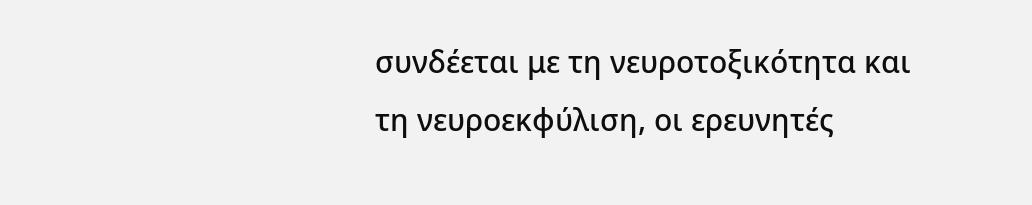συνδέεται με τη νευροτοξικότητα και τη νευροεκφύλιση, οι ερευνητές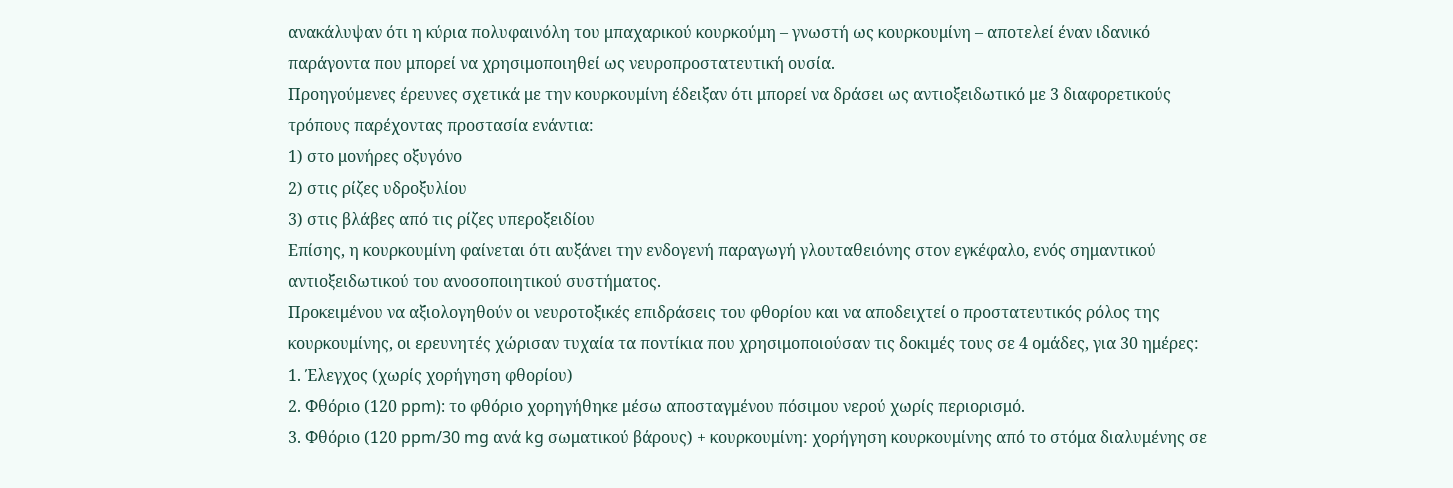ανακάλυψαν ότι η κύρια πολυφαινόλη του μπαχαρικού κουρκούμη – γνωστή ως κουρκουμίνη – αποτελεί έναν ιδανικό παράγοντα που μπορεί να χρησιμοποιηθεί ως νευροπροστατευτική ουσία.
Προηγούμενες έρευνες σχετικά με την κουρκουμίνη έδειξαν ότι μπορεί να δράσει ως αντιοξειδωτικό με 3 διαφορετικούς τρόπους παρέχοντας προστασία ενάντια:
1) στο μονήρες οξυγόνο
2) στις ρίζες υδροξυλίου
3) στις βλάβες από τις ρίζες υπεροξειδίου
Επίσης, η κουρκουμίνη φαίνεται ότι αυξάνει την ενδογενή παραγωγή γλουταθειόνης στον εγκέφαλο, ενός σημαντικού αντιοξειδωτικού του ανοσοποιητικού συστήματος.
Προκειμένου να αξιολογηθούν οι νευροτοξικές επιδράσεις του φθορίου και να αποδειχτεί ο προστατευτικός ρόλος της κουρκουμίνης, οι ερευνητές χώρισαν τυχαία τα ποντίκια που χρησιμοποιούσαν τις δοκιμές τους σε 4 ομάδες, για 30 ημέρες:
1. Έλεγχος (χωρίς χορήγηση φθορίου)
2. Φθόριο (120 ppm): το φθόριο χορηγήθηκε μέσω αποσταγμένου πόσιμου νερού χωρίς περιορισμό.
3. Φθόριο (120 ppm/30 mg ανά kg σωματικού βάρους) + κουρκουμίνη: χορήγηση κουρκουμίνης από το στόμα διαλυμένης σε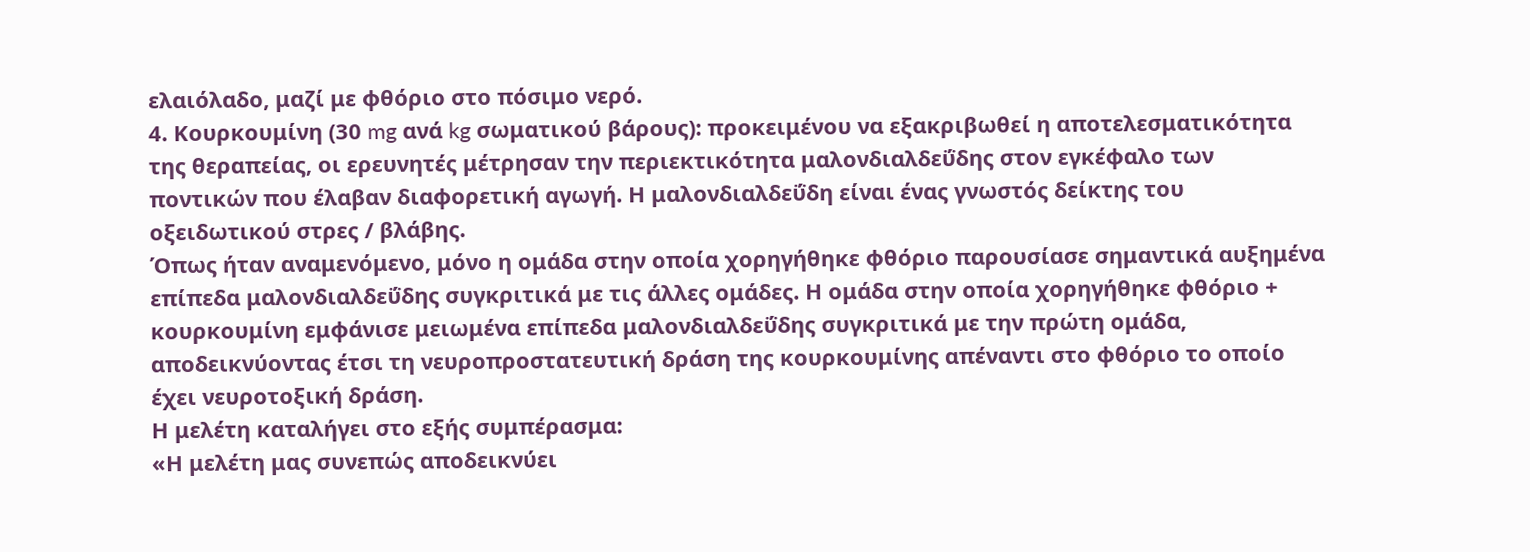ελαιόλαδο, μαζί με φθόριο στο πόσιμο νερό.
4. Κουρκουμίνη (30 mg ανά kg σωματικού βάρους): προκειμένου να εξακριβωθεί η αποτελεσματικότητα της θεραπείας, οι ερευνητές μέτρησαν την περιεκτικότητα μαλονδιαλδεΰδης στον εγκέφαλο των ποντικών που έλαβαν διαφορετική αγωγή. Η μαλονδιαλδεΰδη είναι ένας γνωστός δείκτης του οξειδωτικού στρες / βλάβης.
Όπως ήταν αναμενόμενο, μόνο η ομάδα στην οποία χορηγήθηκε φθόριο παρουσίασε σημαντικά αυξημένα επίπεδα μαλονδιαλδεΰδης συγκριτικά με τις άλλες ομάδες. Η ομάδα στην οποία χορηγήθηκε φθόριο + κουρκουμίνη εμφάνισε μειωμένα επίπεδα μαλονδιαλδεΰδης συγκριτικά με την πρώτη ομάδα, αποδεικνύοντας έτσι τη νευροπροστατευτική δράση της κουρκουμίνης απέναντι στο φθόριο το οποίο έχει νευροτοξική δράση.
Η μελέτη καταλήγει στο εξής συμπέρασμα:
«Η μελέτη μας συνεπώς αποδεικνύει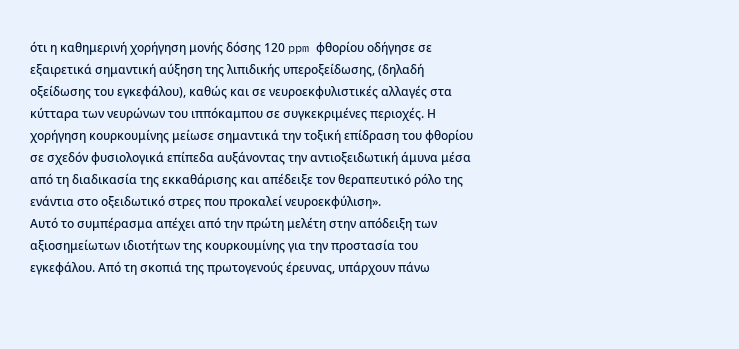ότι η καθημερινή χορήγηση μονής δόσης 120 ppm φθορίου οδήγησε σε εξαιρετικά σημαντική αύξηση της λιπιδικής υπεροξείδωσης, (δηλαδή οξείδωσης του εγκεφάλου), καθώς και σε νευροεκφυλιστικές αλλαγές στα κύτταρα των νευρώνων του ιππόκαμπου σε συγκεκριμένες περιοχές. Η χορήγηση κουρκουμίνης μείωσε σημαντικά την τοξική επίδραση του φθορίου σε σχεδόν φυσιολογικά επίπεδα αυξάνοντας την αντιοξειδωτική άμυνα μέσα από τη διαδικασία της εκκαθάρισης και απέδειξε τον θεραπευτικό ρόλο της ενάντια στο οξειδωτικό στρες που προκαλεί νευροεκφύλιση».
Αυτό το συμπέρασμα απέχει από την πρώτη μελέτη στην απόδειξη των αξιοσημείωτων ιδιοτήτων της κουρκουμίνης για την προστασία του εγκεφάλου. Από τη σκοπιά της πρωτογενούς έρευνας, υπάρχουν πάνω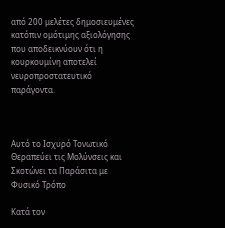από 200 μελέτες δημοσιευμένες κατόπιν ομότιμης αξιολόγησης που αποδεικνύουν ότι η κουρκουμίνη αποτελεί νευροπροστατευτικό παράγοντα.



Αυτό το Ισχυρό Τονωτικό Θεραπεύει τις Μολύνσεις και Σκοτώνει τα Παράσιτα με Φυσικό Τρόπο

Κατά τον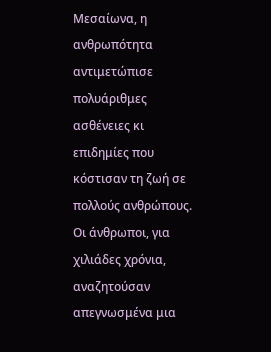Μεσαίωνα, η ανθρωπότητα αντιμετώπισε πολυάριθμες ασθένειες κι επιδημίες που κόστισαν τη ζωή σε πολλούς ανθρώπους.
Οι άνθρωποι, για χιλιάδες χρόνια, αναζητούσαν απεγνωσμένα μια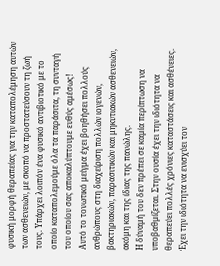φυσική μορφή θεραπείας για την καταπολέμηση αυτών των ασθενειών, με σκοπό να προστατεύσουν τη ζωή τους. Υπάρχει λοιπόν ένα φυσικό αντιβιοτικό με το οποίο καταπολεμούμε όλα τα παράσιτα, τη συνταγή του οποίου σας αποκαλύπτουμε ευθύς αμέσως!
Αυτό το τονωτικό μείγμα έχει βοηθήσει πολλούς ανθρώπους στη διαχείριση πολλών ιογενών, βακτηριακών, παρασιτικών και μηκυτιακών ασθενειών, ακόμη και της ίδιας της πανώλης.
Η δύναμή του δεν πρέπει σε καμία περίπτωση να υποβαθμίζεται. Στην ουσία έχει την ιδιότητα να θεραπεύει πολλές χρόνιες καταστάσεις και ασθένειες. Έχει την ιδιότητα να ενισχύει τον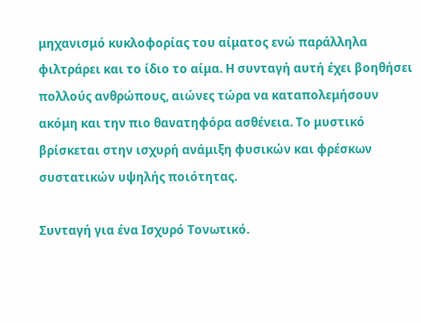μηχανισμό κυκλοφορίας του αίματος ενώ παράλληλα φιλτράρει και το ίδιο το αίμα. Η συνταγή αυτή έχει βοηθήσει πολλούς ανθρώπους, αιώνες τώρα να καταπολεμήσουν ακόμη και την πιο θανατηφόρα ασθένεια. Το μυστικό βρίσκεται στην ισχυρή ανάμιξη φυσικών και φρέσκων συστατικών υψηλής ποιότητας.

Συνταγή για ένα Ισχυρό Τονωτικό.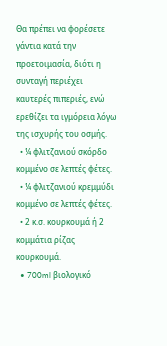Θα πρέπει να φορέσετε γάντια κατά την προετοιμασία, διότι η συνταγή περιέχει καυτερές πιπεριές, ενώ ερεθίζει τα ιγμόρεια λόγω της ισχυρής του οσμής.
  • ¼ φλιτζανιού σκόρδο κομμένο σε λεπτές φέτες.
  • ¼ φλιτζανιού κρεμμύδι κομμένο σε λεπτές φέτες.
  • 2 κ.σ. κουρκουμά ή 2 κομμάτια ρίζας κουρκουμά.
  • 700ml βιολογικό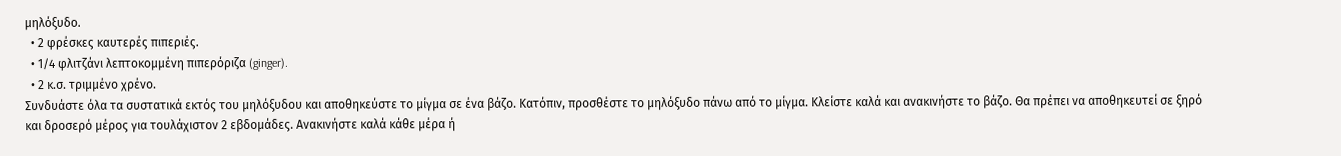μηλόξυδο.
  • 2 φρέσκες καυτερές πιπεριές.
  • 1/4 φλιτζάνι λεπτοκομμένη πιπερόριζα (ginger).
  • 2 κ.σ. τριμμένο χρένο.
Συνδυάστε όλα τα συστατικά εκτός του μηλόξυδου και αποθηκεύστε το μίγμα σε ένα βάζο. Κατόπιν, προσθέστε το μηλόξυδο πάνω από το μίγμα. Κλείστε καλά και ανακινήστε το βάζο. Θα πρέπει να αποθηκευτεί σε ξηρό και δροσερό μέρος για τουλάχιστον 2 εβδομάδες. Ανακινήστε καλά κάθε μέρα ή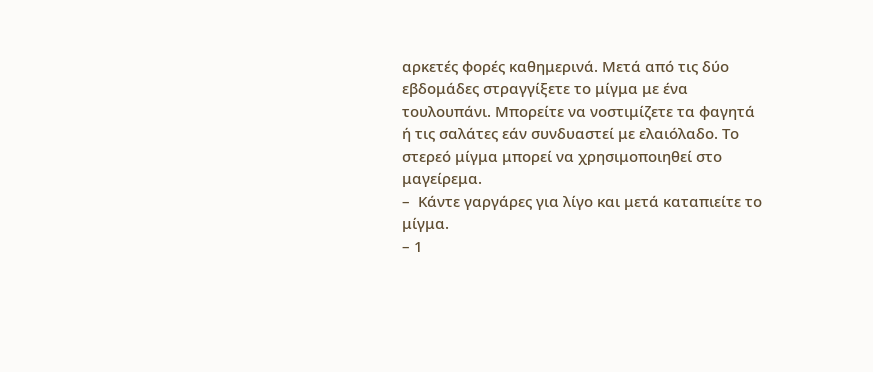αρκετές φορές καθημερινά. Μετά από τις δύο εβδομάδες στραγγίξετε το μίγμα με ένα τουλουπάνι. Μπορείτε να νοστιμίζετε τα φαγητά ή τις σαλάτες εάν συνδυαστεί με ελαιόλαδο. Το στερεό μίγμα μπορεί να χρησιμοποιηθεί στο μαγείρεμα.
–  Κάντε γαργάρες για λίγο και μετά καταπιείτε το μίγμα.
– 1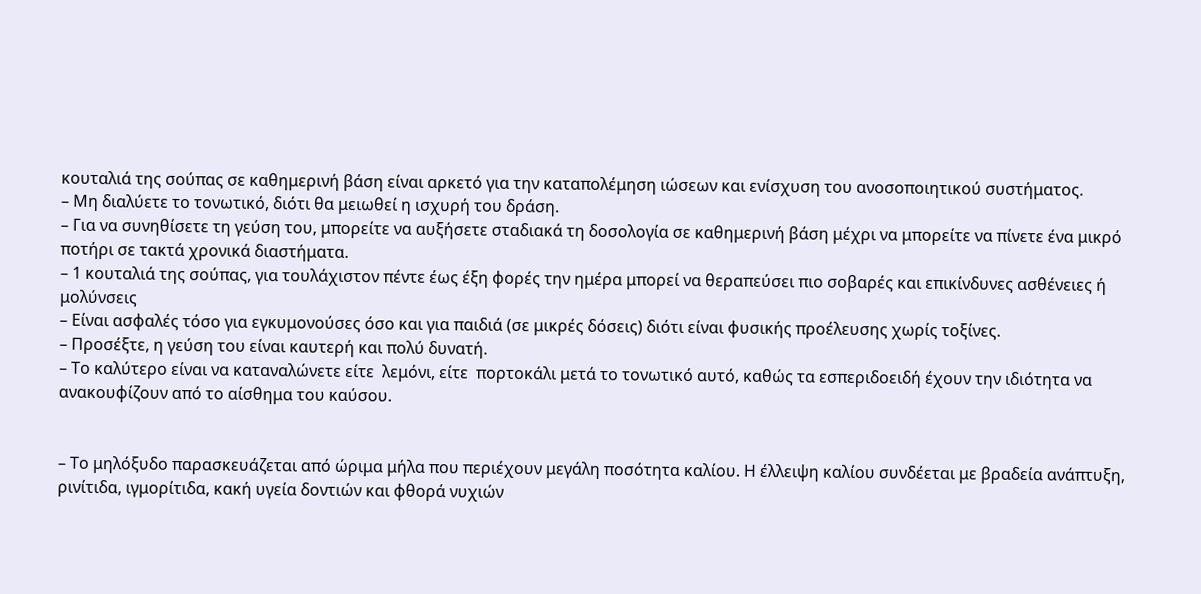κουταλιά της σούπας σε καθημερινή βάση είναι αρκετό για την καταπολέμηση ιώσεων και ενίσχυση του ανοσοποιητικού συστήματος.
– Μη διαλύετε το τονωτικό, διότι θα μειωθεί η ισχυρή του δράση.
– Για να συνηθίσετε τη γεύση του, μπορείτε να αυξήσετε σταδιακά τη δοσολογία σε καθημερινή βάση μέχρι να μπορείτε να πίνετε ένα μικρό ποτήρι σε τακτά χρονικά διαστήματα.
– 1 κουταλιά της σούπας, για τουλάχιστον πέντε έως έξη φορές την ημέρα μπορεί να θεραπεύσει πιο σοβαρές και επικίνδυνες ασθένειες ή μολύνσεις
– Είναι ασφαλές τόσο για εγκυμονούσες όσο και για παιδιά (σε μικρές δόσεις) διότι είναι φυσικής προέλευσης χωρίς τοξίνες.
– Προσέξτε, η γεύση του είναι καυτερή και πολύ δυνατή.
– Το καλύτερο είναι να καταναλώνετε είτε  λεμόνι, είτε  πορτοκάλι μετά το τονωτικό αυτό, καθώς τα εσπεριδοειδή έχουν την ιδιότητα να ανακουφίζουν από το αίσθημα του καύσου.


– Το μηλόξυδο παρασκευάζεται από ώριμα μήλα που περιέχουν μεγάλη ποσότητα καλίου. Η έλλειψη καλίου συνδέεται με βραδεία ανάπτυξη, ρινίτιδα, ιγμορίτιδα, κακή υγεία δοντιών και φθορά νυχιών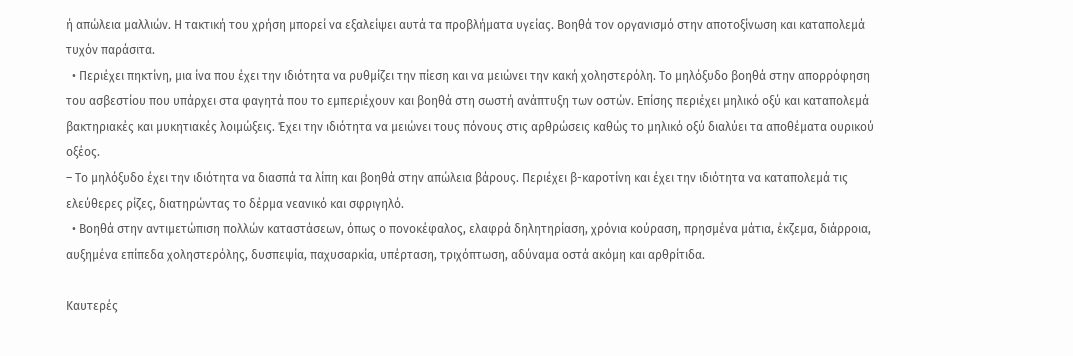ή απώλεια μαλλιών. Η τακτική του χρήση μπορεί να εξαλείψει αυτά τα προβλήματα υγείας. Βοηθά τον οργανισμό στην αποτοξίνωση και καταπολεμά τυχόν παράσιτα.
  • Περιέχει πηκτίνη, μια ίνα που έχει την ιδιότητα να ρυθμίζει την πίεση και να μειώνει την κακή χοληστερόλη. Το μηλόξυδο βοηθά στην απορρόφηση του ασβεστίου που υπάρχει στα φαγητά που το εμπεριέχουν και βοηθά στη σωστή ανάπτυξη των οστών. Επίσης περιέχει μηλικό οξύ και καταπολεμά βακτηριακές και μυκητιακές λοιμώξεις. Έχει την ιδιότητα να μειώνει τους πόνους στις αρθρώσεις καθώς το μηλικό οξύ διαλύει τα αποθέματα ουρικού οξέος.
– Το μηλόξυδο έχει την ιδιότητα να διασπά τα λίπη και βοηθά στην απώλεια βάρους. Περιέχει β-καροτίνη και έχει την ιδιότητα να καταπολεμά τις ελεύθερες ρίζες, διατηρώντας το δέρμα νεανικό και σφριγηλό.
  • Βοηθά στην αντιμετώπιση πολλών καταστάσεων, όπως ο πονοκέφαλος, ελαφρά δηλητηρίαση, χρόνια κούραση, πρησμένα μάτια, έκζεμα, διάρροια, αυξημένα επίπεδα χοληστερόλης, δυσπεψία, παχυσαρκία, υπέρταση, τριχόπτωση, αδύναμα οστά ακόμη και αρθρίτιδα.

Καυτερές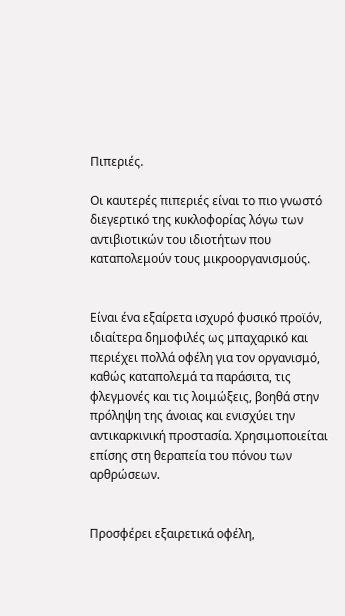Πιπεριές.

Οι καυτερές πιπεριές είναι το πιο γνωστό διεγερτικό της κυκλοφορίας λόγω των αντιβιοτικών του ιδιοτήτων που καταπολεμούν τους μικροοργανισμούς.


Είναι ένα εξαίρετα ισχυρό φυσικό προϊόν, ιδιαίτερα δημοφιλές ως μπαχαρικό και περιέχει πολλά οφέλη για τον οργανισμό, καθώς καταπολεμά τα παράσιτα, τις φλεγμονές και τις λοιμώξεις, βοηθά στην πρόληψη της άνοιας και ενισχύει την αντικαρκινική προστασία. Χρησιμοποιείται επίσης στη θεραπεία του πόνου των αρθρώσεων.


Προσφέρει εξαιρετικά οφέλη,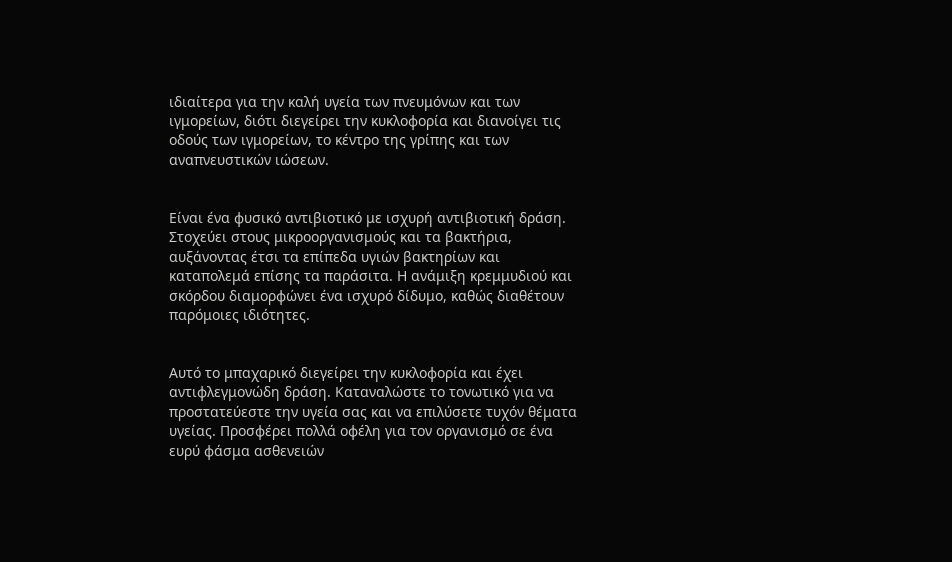ιδιαίτερα για την καλή υγεία των πνευμόνων και των ιγμορείων, διότι διεγείρει την κυκλοφορία και διανοίγει τις οδούς των ιγμορείων, το κέντρο της γρίπης και των αναπνευστικών ιώσεων.


Είναι ένα φυσικό αντιβιοτικό με ισχυρή αντιβιοτική δράση. Στοχεύει στους μικροοργανισμούς και τα βακτήρια, αυξάνοντας έτσι τα επίπεδα υγιών βακτηρίων και καταπολεμά επίσης τα παράσιτα. Η ανάμιξη κρεμμυδιού και σκόρδου διαμορφώνει ένα ισχυρό δίδυμο, καθώς διαθέτουν παρόμοιες ιδιότητες.


Αυτό το μπαχαρικό διεγείρει την κυκλοφορία και έχει αντιφλεγμονώδη δράση. Καταναλώστε το τονωτικό για να προστατεύεστε την υγεία σας και να επιλύσετε τυχόν θέματα υγείας. Προσφέρει πολλά οφέλη για τον οργανισμό σε ένα ευρύ φάσμα ασθενειών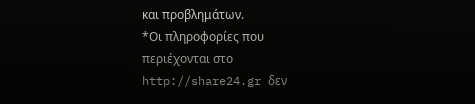και προβλημάτων.
*Οι πληροφορίες που περιέχονται στο http://share24.gr δεν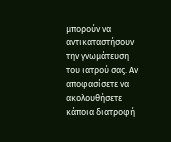μπορούν να αντικαταστήσουν την γνωμάτευση του ιατρού σας. Αν αποφασίσετε να ακολουθήσετε κάποια διατροφή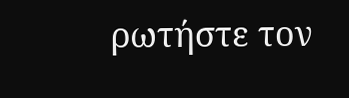ρωτήστε τον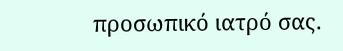προσωπικό ιατρό σας.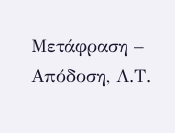Μετάφραση – Απόδοση, Λ.Τ.